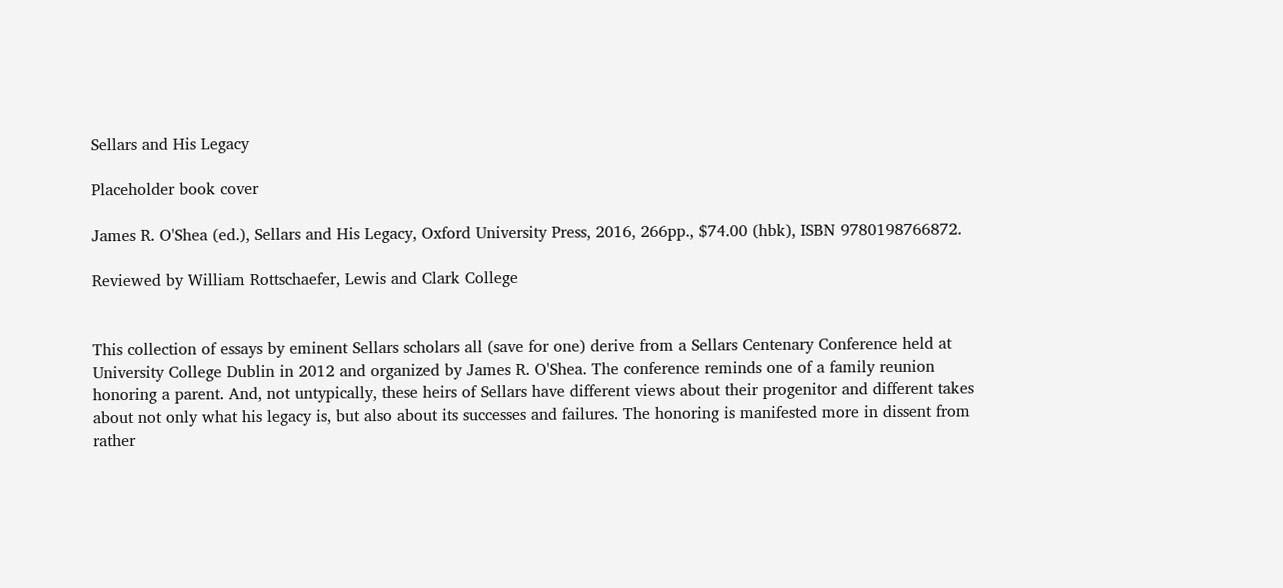Sellars and His Legacy

Placeholder book cover

James R. O'Shea (ed.), Sellars and His Legacy, Oxford University Press, 2016, 266pp., $74.00 (hbk), ISBN 9780198766872.

Reviewed by William Rottschaefer, Lewis and Clark College


This collection of essays by eminent Sellars scholars all (save for one) derive from a Sellars Centenary Conference held at University College Dublin in 2012 and organized by James R. O'Shea. The conference reminds one of a family reunion honoring a parent. And, not untypically, these heirs of Sellars have different views about their progenitor and different takes about not only what his legacy is, but also about its successes and failures. The honoring is manifested more in dissent from rather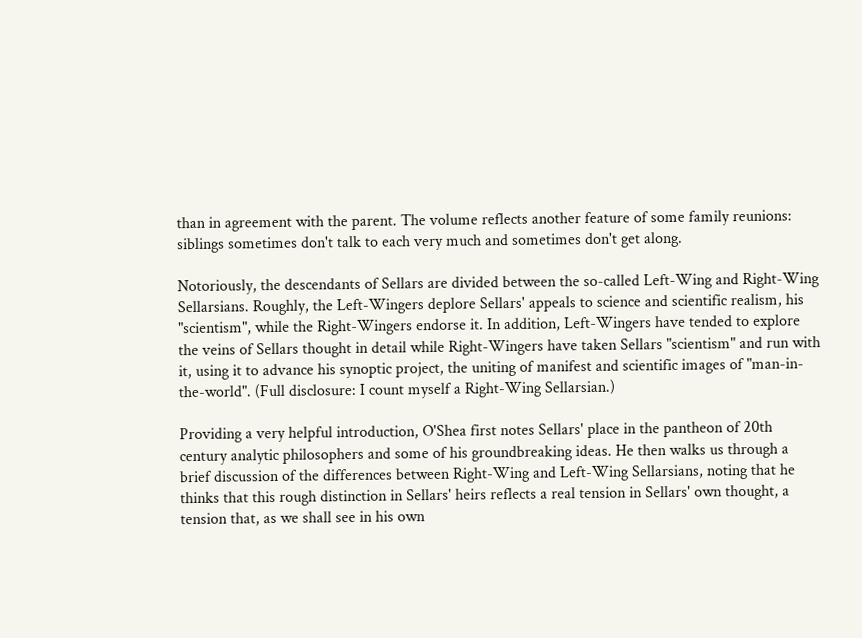than in agreement with the parent. The volume reflects another feature of some family reunions: siblings sometimes don't talk to each very much and sometimes don't get along.

Notoriously, the descendants of Sellars are divided between the so-called Left-Wing and Right-Wing Sellarsians. Roughly, the Left-Wingers deplore Sellars' appeals to science and scientific realism, his "scientism", while the Right-Wingers endorse it. In addition, Left-Wingers have tended to explore the veins of Sellars thought in detail while Right-Wingers have taken Sellars "scientism" and run with it, using it to advance his synoptic project, the uniting of manifest and scientific images of "man-in-the-world". (Full disclosure: I count myself a Right-Wing Sellarsian.)

Providing a very helpful introduction, O'Shea first notes Sellars' place in the pantheon of 20th century analytic philosophers and some of his groundbreaking ideas. He then walks us through a brief discussion of the differences between Right-Wing and Left-Wing Sellarsians, noting that he thinks that this rough distinction in Sellars' heirs reflects a real tension in Sellars' own thought, a tension that, as we shall see in his own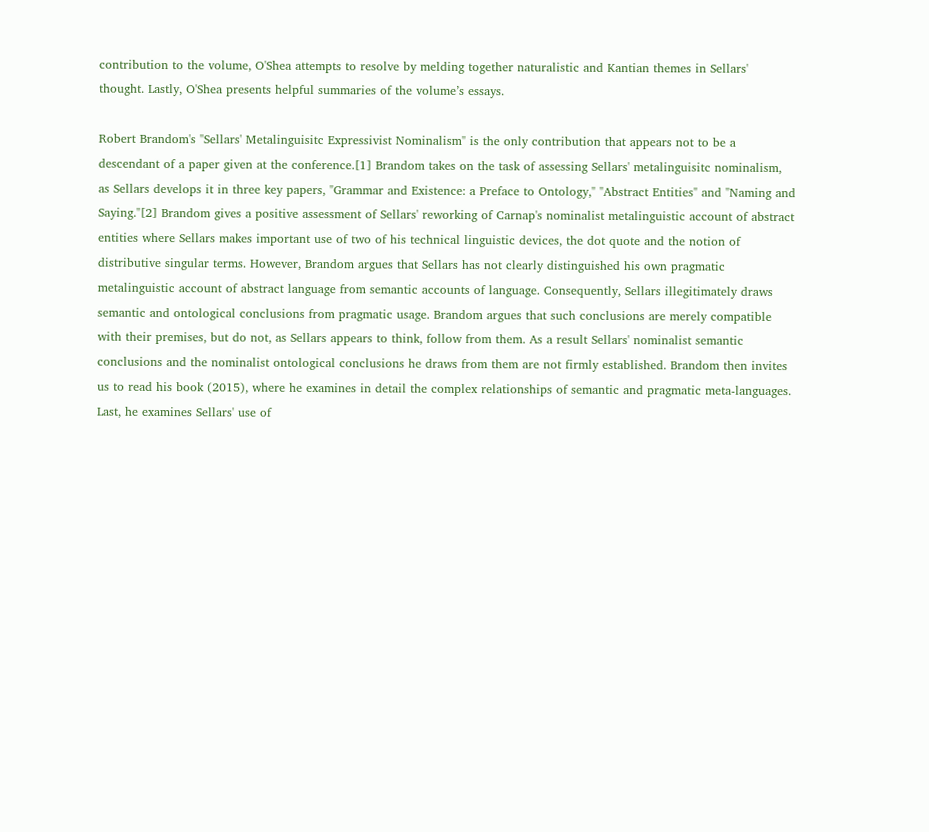contribution to the volume, O'Shea attempts to resolve by melding together naturalistic and Kantian themes in Sellars' thought. Lastly, O'Shea presents helpful summaries of the volume’s essays.

Robert Brandom's "Sellars' Metalinguisitc Expressivist Nominalism" is the only contribution that appears not to be a descendant of a paper given at the conference.[1] Brandom takes on the task of assessing Sellars' metalinguisitc nominalism, as Sellars develops it in three key papers, "Grammar and Existence: a Preface to Ontology," "Abstract Entities" and "Naming and Saying."[2] Brandom gives a positive assessment of Sellars' reworking of Carnap's nominalist metalinguistic account of abstract entities where Sellars makes important use of two of his technical linguistic devices, the dot quote and the notion of distributive singular terms. However, Brandom argues that Sellars has not clearly distinguished his own pragmatic metalinguistic account of abstract language from semantic accounts of language. Consequently, Sellars illegitimately draws semantic and ontological conclusions from pragmatic usage. Brandom argues that such conclusions are merely compatible with their premises, but do not, as Sellars appears to think, follow from them. As a result Sellars' nominalist semantic conclusions and the nominalist ontological conclusions he draws from them are not firmly established. Brandom then invites us to read his book (2015), where he examines in detail the complex relationships of semantic and pragmatic meta-languages. Last, he examines Sellars' use of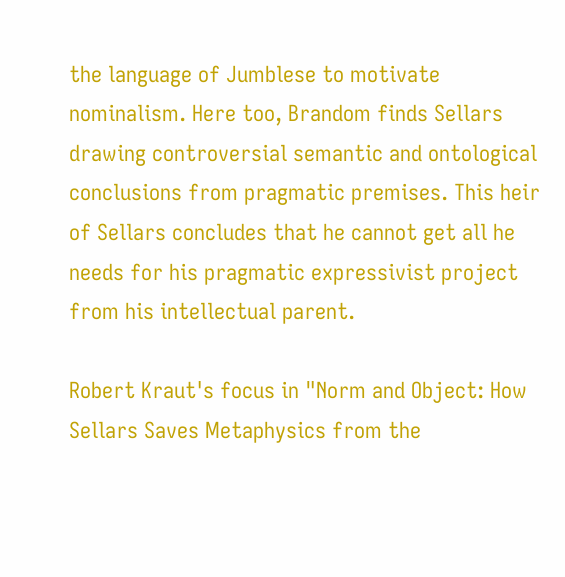the language of Jumblese to motivate nominalism. Here too, Brandom finds Sellars drawing controversial semantic and ontological conclusions from pragmatic premises. This heir of Sellars concludes that he cannot get all he needs for his pragmatic expressivist project from his intellectual parent.

Robert Kraut's focus in "Norm and Object: How Sellars Saves Metaphysics from the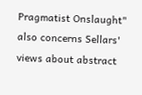Pragmatist Onslaught" also concerns Sellars' views about abstract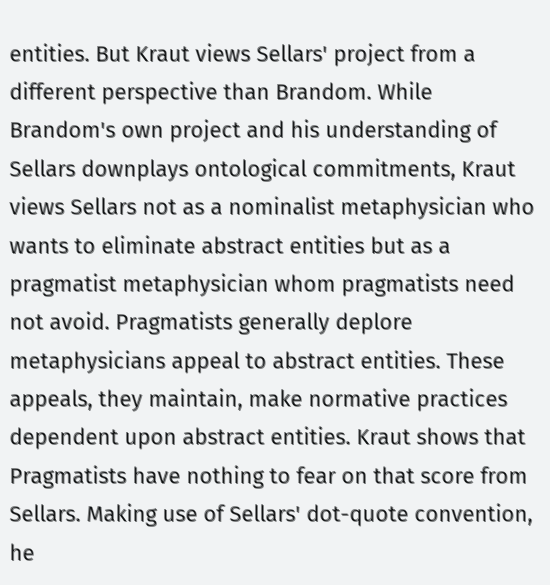entities. But Kraut views Sellars' project from a different perspective than Brandom. While Brandom's own project and his understanding of Sellars downplays ontological commitments, Kraut views Sellars not as a nominalist metaphysician who wants to eliminate abstract entities but as a pragmatist metaphysician whom pragmatists need not avoid. Pragmatists generally deplore metaphysicians appeal to abstract entities. These appeals, they maintain, make normative practices dependent upon abstract entities. Kraut shows that Pragmatists have nothing to fear on that score from Sellars. Making use of Sellars' dot-quote convention, he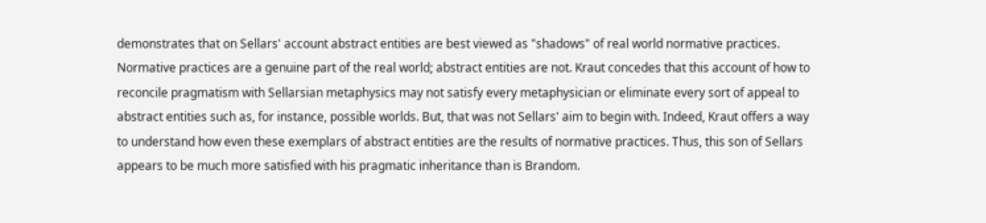demonstrates that on Sellars' account abstract entities are best viewed as "shadows" of real world normative practices. Normative practices are a genuine part of the real world; abstract entities are not. Kraut concedes that this account of how to reconcile pragmatism with Sellarsian metaphysics may not satisfy every metaphysician or eliminate every sort of appeal to abstract entities such as, for instance, possible worlds. But, that was not Sellars' aim to begin with. Indeed, Kraut offers a way to understand how even these exemplars of abstract entities are the results of normative practices. Thus, this son of Sellars appears to be much more satisfied with his pragmatic inheritance than is Brandom.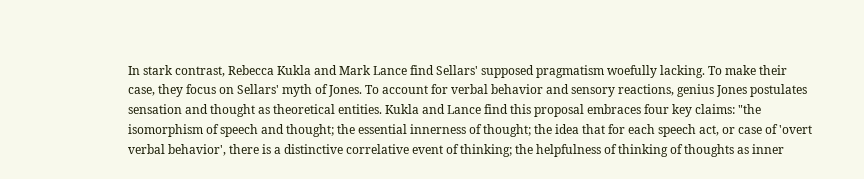In stark contrast, Rebecca Kukla and Mark Lance find Sellars' supposed pragmatism woefully lacking. To make their case, they focus on Sellars' myth of Jones. To account for verbal behavior and sensory reactions, genius Jones postulates sensation and thought as theoretical entities. Kukla and Lance find this proposal embraces four key claims: "the isomorphism of speech and thought; the essential innerness of thought; the idea that for each speech act, or case of 'overt verbal behavior', there is a distinctive correlative event of thinking; the helpfulness of thinking of thoughts as inner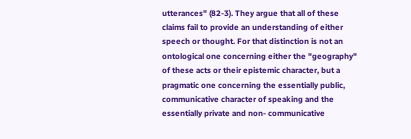utterances" (82-3). They argue that all of these claims fail to provide an understanding of either speech or thought. For that distinction is not an ontological one concerning either the "geography" of these acts or their epistemic character, but a pragmatic one concerning the essentially public, communicative character of speaking and the essentially private and non- communicative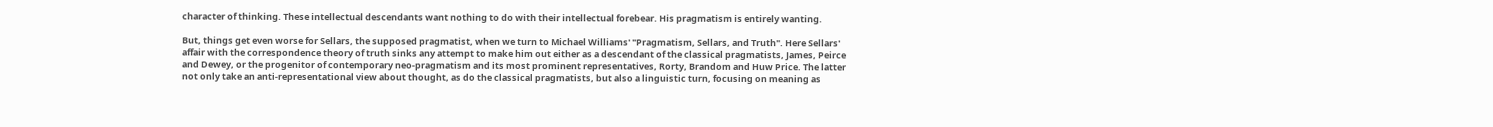character of thinking. These intellectual descendants want nothing to do with their intellectual forebear. His pragmatism is entirely wanting.

But, things get even worse for Sellars, the supposed pragmatist, when we turn to Michael Williams' "Pragmatism, Sellars, and Truth". Here Sellars' affair with the correspondence theory of truth sinks any attempt to make him out either as a descendant of the classical pragmatists, James, Peirce and Dewey, or the progenitor of contemporary neo-pragmatism and its most prominent representatives, Rorty, Brandom and Huw Price. The latter not only take an anti-representational view about thought, as do the classical pragmatists, but also a linguistic turn, focusing on meaning as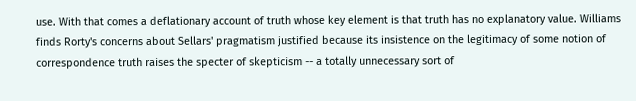use. With that comes a deflationary account of truth whose key element is that truth has no explanatory value. Williams finds Rorty's concerns about Sellars' pragmatism justified because its insistence on the legitimacy of some notion of correspondence truth raises the specter of skepticism -- a totally unnecessary sort of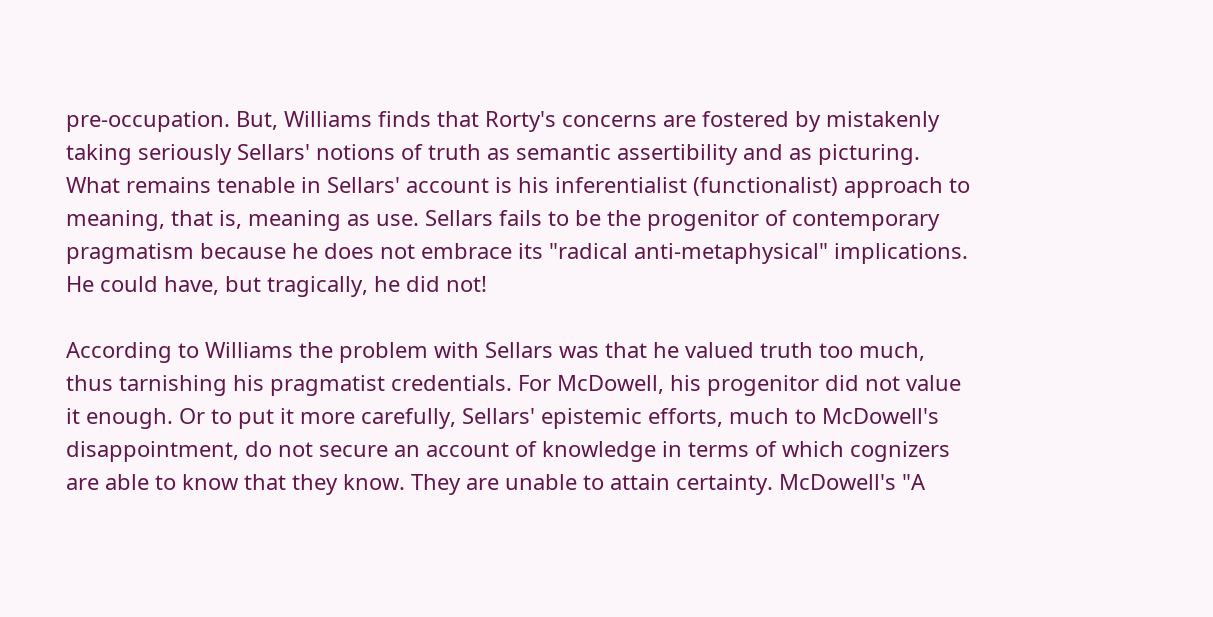pre-occupation. But, Williams finds that Rorty's concerns are fostered by mistakenly taking seriously Sellars' notions of truth as semantic assertibility and as picturing. What remains tenable in Sellars' account is his inferentialist (functionalist) approach to meaning, that is, meaning as use. Sellars fails to be the progenitor of contemporary pragmatism because he does not embrace its "radical anti-metaphysical" implications. He could have, but tragically, he did not!

According to Williams the problem with Sellars was that he valued truth too much, thus tarnishing his pragmatist credentials. For McDowell, his progenitor did not value it enough. Or to put it more carefully, Sellars' epistemic efforts, much to McDowell's disappointment, do not secure an account of knowledge in terms of which cognizers are able to know that they know. They are unable to attain certainty. McDowell's "A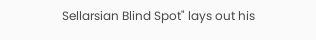Sellarsian Blind Spot" lays out his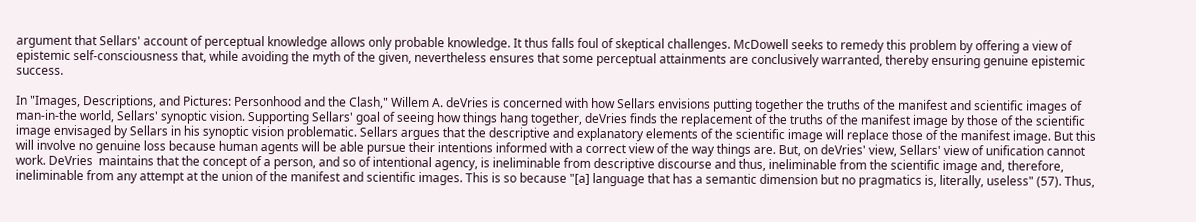argument that Sellars' account of perceptual knowledge allows only probable knowledge. It thus falls foul of skeptical challenges. McDowell seeks to remedy this problem by offering a view of epistemic self-consciousness that, while avoiding the myth of the given, nevertheless ensures that some perceptual attainments are conclusively warranted, thereby ensuring genuine epistemic success.

In "Images, Descriptions, and Pictures: Personhood and the Clash," Willem A. deVries is concerned with how Sellars envisions putting together the truths of the manifest and scientific images of man-in-the world, Sellars' synoptic vision. Supporting Sellars' goal of seeing how things hang together, deVries finds the replacement of the truths of the manifest image by those of the scientific image envisaged by Sellars in his synoptic vision problematic. Sellars argues that the descriptive and explanatory elements of the scientific image will replace those of the manifest image. But this will involve no genuine loss because human agents will be able pursue their intentions informed with a correct view of the way things are. But, on deVries' view, Sellars' view of unification cannot work. DeVries  maintains that the concept of a person, and so of intentional agency, is ineliminable from descriptive discourse and thus, ineliminable from the scientific image and, therefore, ineliminable from any attempt at the union of the manifest and scientific images. This is so because "[a] language that has a semantic dimension but no pragmatics is, literally, useless" (57). Thus,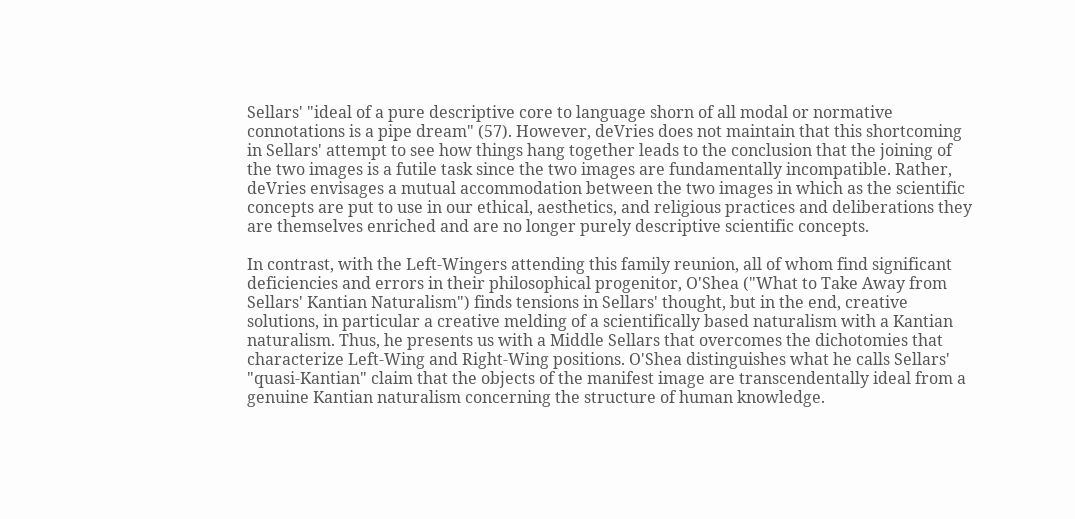Sellars' "ideal of a pure descriptive core to language shorn of all modal or normative connotations is a pipe dream" (57). However, deVries does not maintain that this shortcoming in Sellars' attempt to see how things hang together leads to the conclusion that the joining of the two images is a futile task since the two images are fundamentally incompatible. Rather, deVries envisages a mutual accommodation between the two images in which as the scientific concepts are put to use in our ethical, aesthetics, and religious practices and deliberations they are themselves enriched and are no longer purely descriptive scientific concepts.

In contrast, with the Left-Wingers attending this family reunion, all of whom find significant deficiencies and errors in their philosophical progenitor, O'Shea ("What to Take Away from Sellars' Kantian Naturalism") finds tensions in Sellars' thought, but in the end, creative solutions, in particular a creative melding of a scientifically based naturalism with a Kantian naturalism. Thus, he presents us with a Middle Sellars that overcomes the dichotomies that characterize Left-Wing and Right-Wing positions. O'Shea distinguishes what he calls Sellars' "quasi-Kantian" claim that the objects of the manifest image are transcendentally ideal from a genuine Kantian naturalism concerning the structure of human knowledge.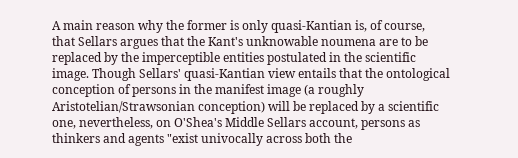A main reason why the former is only quasi-Kantian is, of course, that Sellars argues that the Kant's unknowable noumena are to be replaced by the imperceptible entities postulated in the scientific image. Though Sellars' quasi-Kantian view entails that the ontological conception of persons in the manifest image (a roughly Aristotelian/Strawsonian conception) will be replaced by a scientific one, nevertheless, on O'Shea's Middle Sellars account, persons as thinkers and agents "exist univocally across both the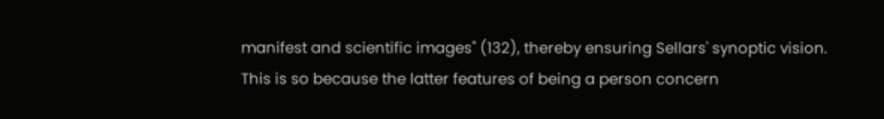manifest and scientific images" (132), thereby ensuring Sellars' synoptic vision. This is so because the latter features of being a person concern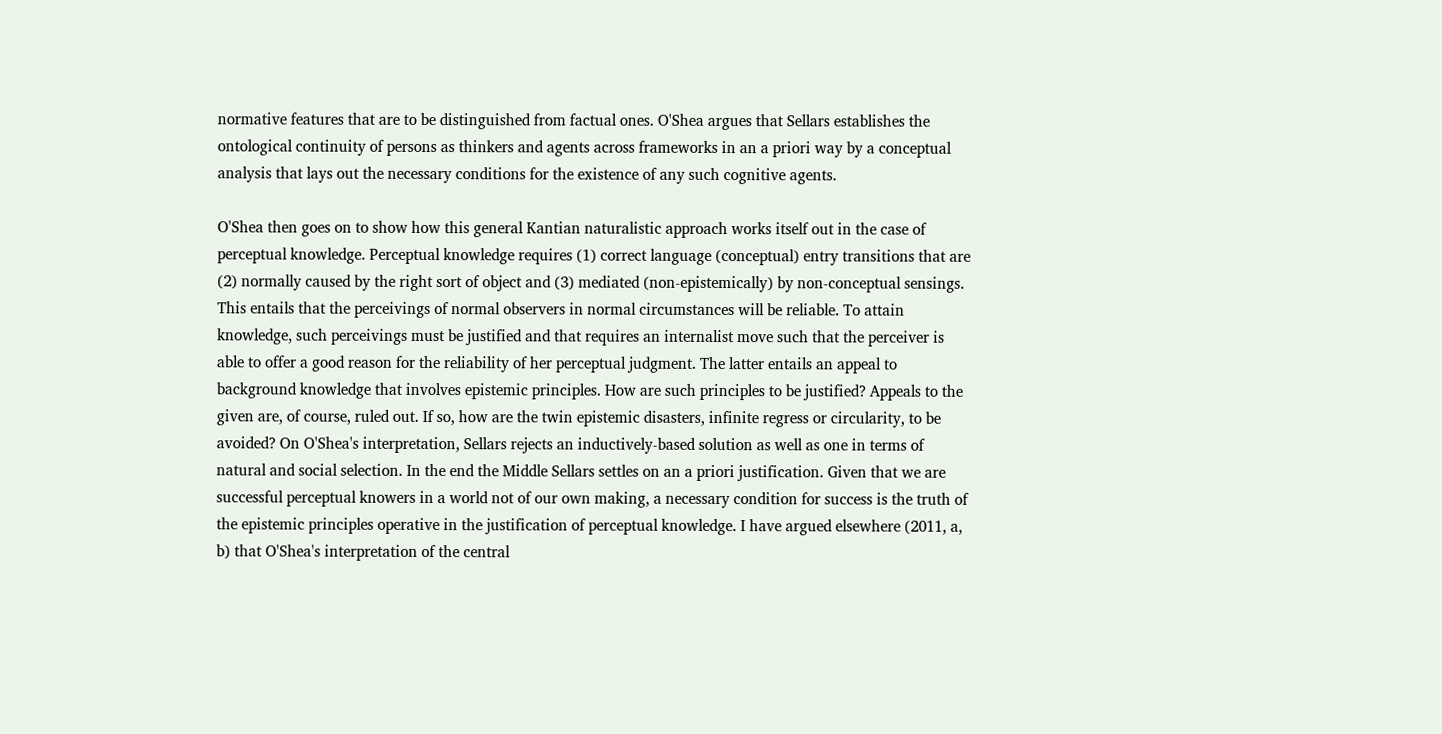normative features that are to be distinguished from factual ones. O'Shea argues that Sellars establishes the ontological continuity of persons as thinkers and agents across frameworks in an a priori way by a conceptual analysis that lays out the necessary conditions for the existence of any such cognitive agents.

O'Shea then goes on to show how this general Kantian naturalistic approach works itself out in the case of perceptual knowledge. Perceptual knowledge requires (1) correct language (conceptual) entry transitions that are (2) normally caused by the right sort of object and (3) mediated (non-epistemically) by non-conceptual sensings. This entails that the perceivings of normal observers in normal circumstances will be reliable. To attain knowledge, such perceivings must be justified and that requires an internalist move such that the perceiver is able to offer a good reason for the reliability of her perceptual judgment. The latter entails an appeal to background knowledge that involves epistemic principles. How are such principles to be justified? Appeals to the given are, of course, ruled out. If so, how are the twin epistemic disasters, infinite regress or circularity, to be avoided? On O'Shea's interpretation, Sellars rejects an inductively-based solution as well as one in terms of natural and social selection. In the end the Middle Sellars settles on an a priori justification. Given that we are successful perceptual knowers in a world not of our own making, a necessary condition for success is the truth of the epistemic principles operative in the justification of perceptual knowledge. I have argued elsewhere (2011, a, b) that O'Shea's interpretation of the central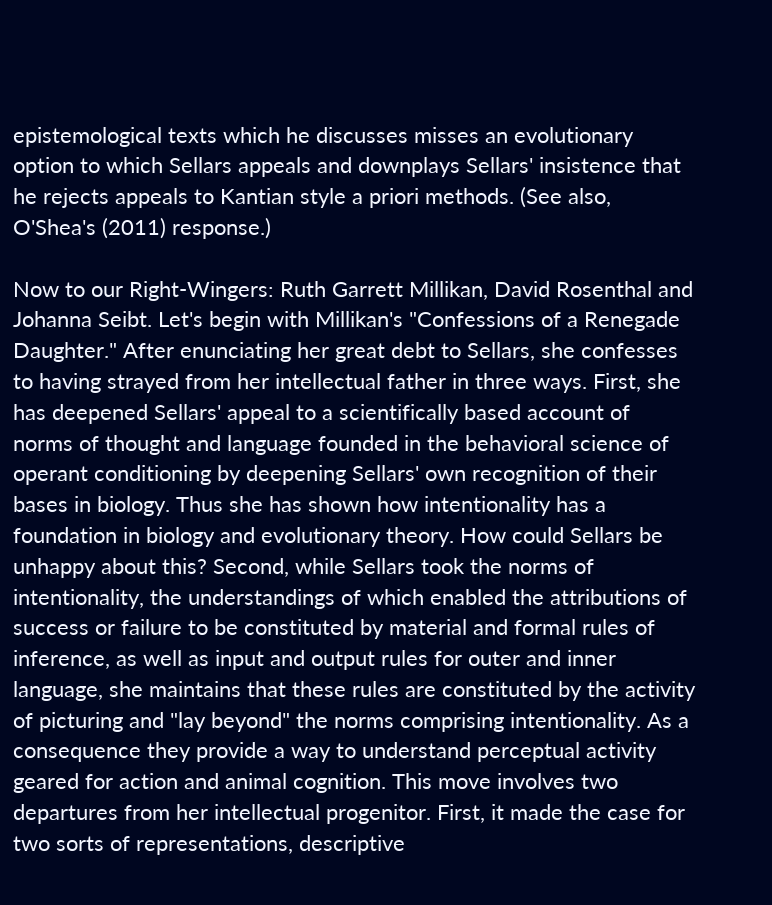epistemological texts which he discusses misses an evolutionary option to which Sellars appeals and downplays Sellars' insistence that he rejects appeals to Kantian style a priori methods. (See also, O'Shea's (2011) response.)

Now to our Right-Wingers: Ruth Garrett Millikan, David Rosenthal and Johanna Seibt. Let's begin with Millikan's "Confessions of a Renegade Daughter." After enunciating her great debt to Sellars, she confesses to having strayed from her intellectual father in three ways. First, she has deepened Sellars' appeal to a scientifically based account of norms of thought and language founded in the behavioral science of operant conditioning by deepening Sellars' own recognition of their bases in biology. Thus she has shown how intentionality has a foundation in biology and evolutionary theory. How could Sellars be unhappy about this? Second, while Sellars took the norms of intentionality, the understandings of which enabled the attributions of success or failure to be constituted by material and formal rules of inference, as well as input and output rules for outer and inner language, she maintains that these rules are constituted by the activity of picturing and "lay beyond" the norms comprising intentionality. As a consequence they provide a way to understand perceptual activity geared for action and animal cognition. This move involves two departures from her intellectual progenitor. First, it made the case for two sorts of representations, descriptive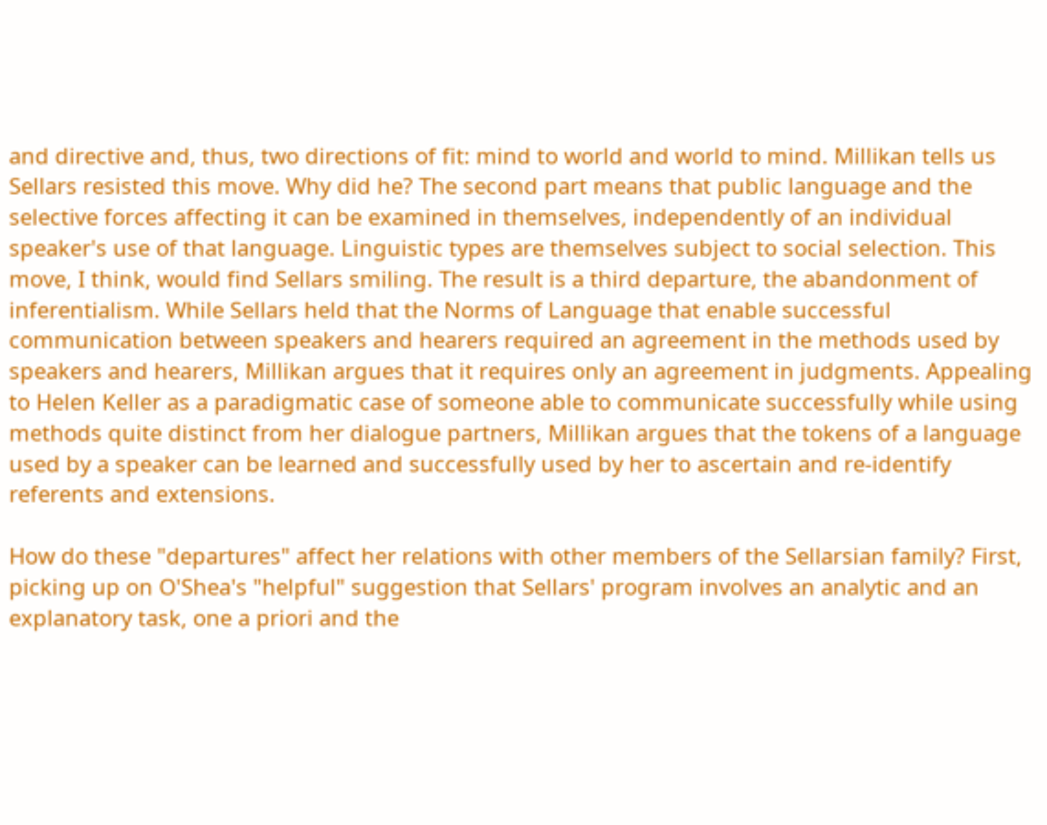and directive and, thus, two directions of fit: mind to world and world to mind. Millikan tells us Sellars resisted this move. Why did he? The second part means that public language and the selective forces affecting it can be examined in themselves, independently of an individual speaker's use of that language. Linguistic types are themselves subject to social selection. This move, I think, would find Sellars smiling. The result is a third departure, the abandonment of inferentialism. While Sellars held that the Norms of Language that enable successful communication between speakers and hearers required an agreement in the methods used by speakers and hearers, Millikan argues that it requires only an agreement in judgments. Appealing to Helen Keller as a paradigmatic case of someone able to communicate successfully while using methods quite distinct from her dialogue partners, Millikan argues that the tokens of a language used by a speaker can be learned and successfully used by her to ascertain and re-identify referents and extensions.

How do these "departures" affect her relations with other members of the Sellarsian family? First, picking up on O'Shea's "helpful" suggestion that Sellars' program involves an analytic and an explanatory task, one a priori and the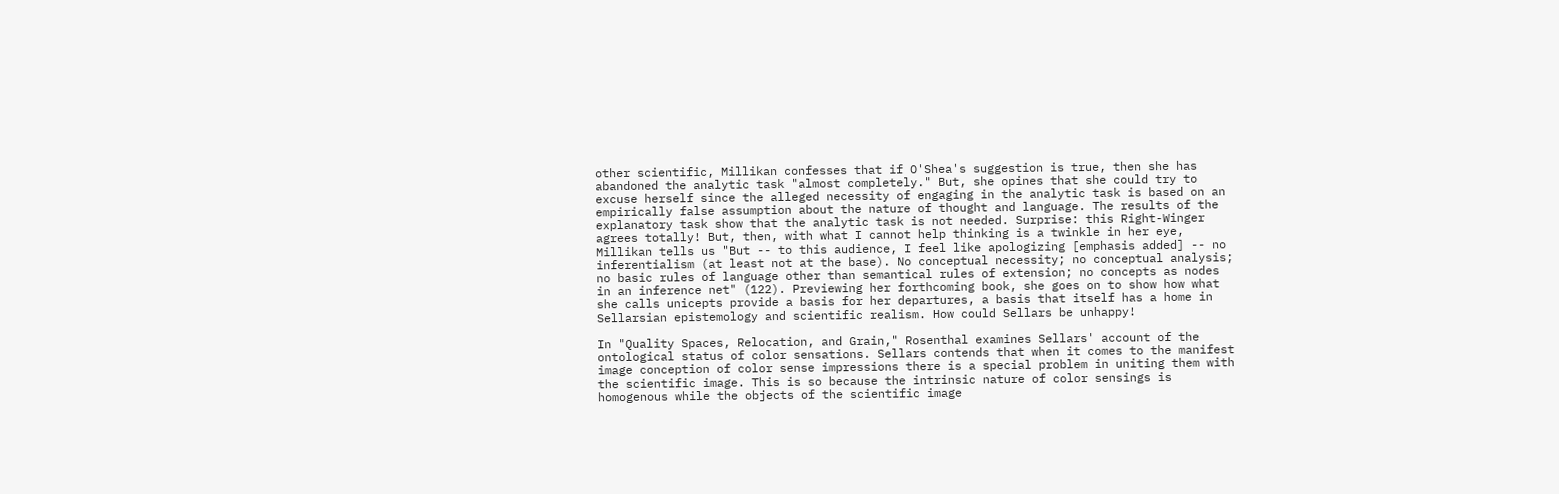other scientific, Millikan confesses that if O'Shea's suggestion is true, then she has abandoned the analytic task "almost completely." But, she opines that she could try to excuse herself since the alleged necessity of engaging in the analytic task is based on an empirically false assumption about the nature of thought and language. The results of the explanatory task show that the analytic task is not needed. Surprise: this Right-Winger agrees totally! But, then, with what I cannot help thinking is a twinkle in her eye, Millikan tells us "But -- to this audience, I feel like apologizing [emphasis added] -- no inferentialism (at least not at the base). No conceptual necessity; no conceptual analysis; no basic rules of language other than semantical rules of extension; no concepts as nodes in an inference net" (122). Previewing her forthcoming book, she goes on to show how what she calls unicepts provide a basis for her departures, a basis that itself has a home in Sellarsian epistemology and scientific realism. How could Sellars be unhappy!

In "Quality Spaces, Relocation, and Grain," Rosenthal examines Sellars' account of the ontological status of color sensations. Sellars contends that when it comes to the manifest image conception of color sense impressions there is a special problem in uniting them with the scientific image. This is so because the intrinsic nature of color sensings is homogenous while the objects of the scientific image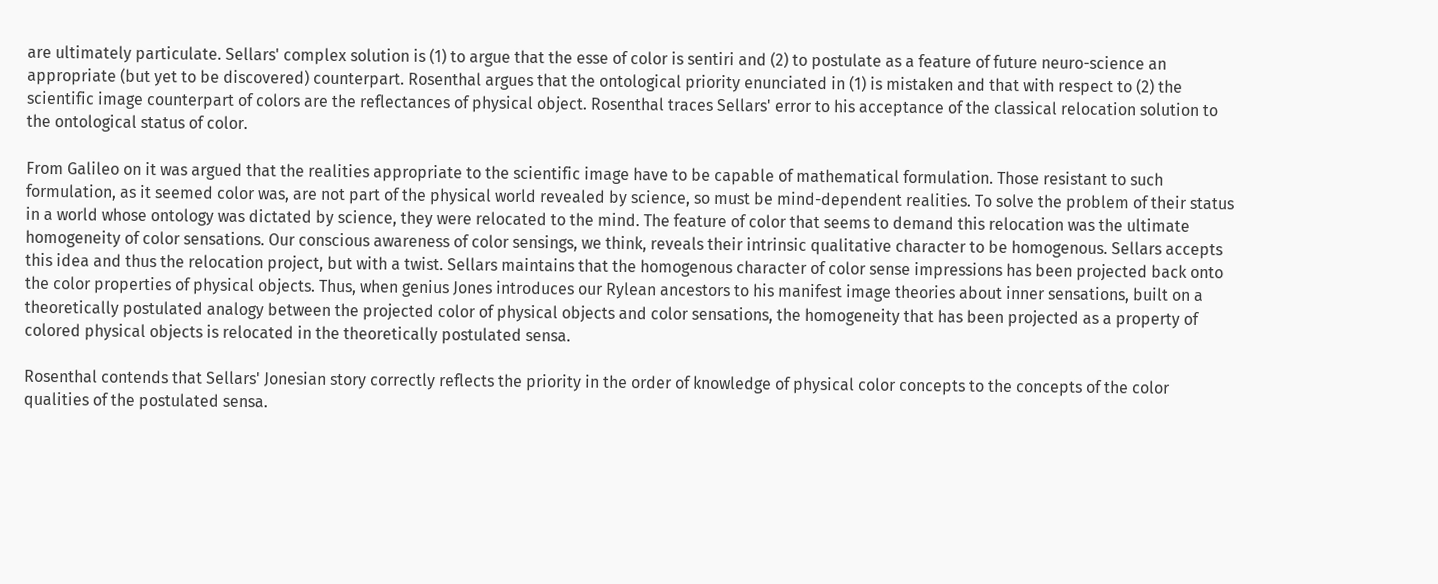are ultimately particulate. Sellars' complex solution is (1) to argue that the esse of color is sentiri and (2) to postulate as a feature of future neuro-science an appropriate (but yet to be discovered) counterpart. Rosenthal argues that the ontological priority enunciated in (1) is mistaken and that with respect to (2) the scientific image counterpart of colors are the reflectances of physical object. Rosenthal traces Sellars' error to his acceptance of the classical relocation solution to the ontological status of color.

From Galileo on it was argued that the realities appropriate to the scientific image have to be capable of mathematical formulation. Those resistant to such formulation, as it seemed color was, are not part of the physical world revealed by science, so must be mind-dependent realities. To solve the problem of their status in a world whose ontology was dictated by science, they were relocated to the mind. The feature of color that seems to demand this relocation was the ultimate homogeneity of color sensations. Our conscious awareness of color sensings, we think, reveals their intrinsic qualitative character to be homogenous. Sellars accepts this idea and thus the relocation project, but with a twist. Sellars maintains that the homogenous character of color sense impressions has been projected back onto the color properties of physical objects. Thus, when genius Jones introduces our Rylean ancestors to his manifest image theories about inner sensations, built on a theoretically postulated analogy between the projected color of physical objects and color sensations, the homogeneity that has been projected as a property of colored physical objects is relocated in the theoretically postulated sensa.

Rosenthal contends that Sellars' Jonesian story correctly reflects the priority in the order of knowledge of physical color concepts to the concepts of the color qualities of the postulated sensa.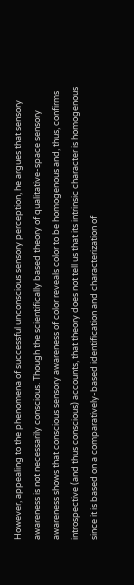However, appealing to the phenomena of successful unconscious sensory perception, he argues that sensory awareness is not necessarily conscious. Though the scientifically based theory of qualitative-space sensory awareness shows that conscious sensory awareness of color reveals color to be homogenous and, thus, confirms introspective (and thus conscious) accounts, that theory does not tell us that its intrinsic character is homogenous since it is based on a comparatively-based identification and characterization of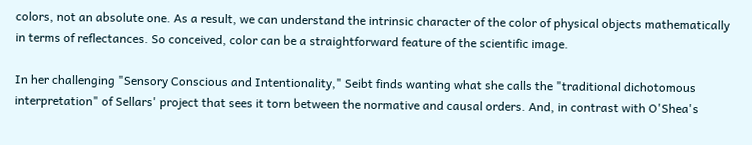colors, not an absolute one. As a result, we can understand the intrinsic character of the color of physical objects mathematically in terms of reflectances. So conceived, color can be a straightforward feature of the scientific image.

In her challenging "Sensory Conscious and Intentionality," Seibt finds wanting what she calls the "traditional dichotomous interpretation" of Sellars' project that sees it torn between the normative and causal orders. And, in contrast with O'Shea's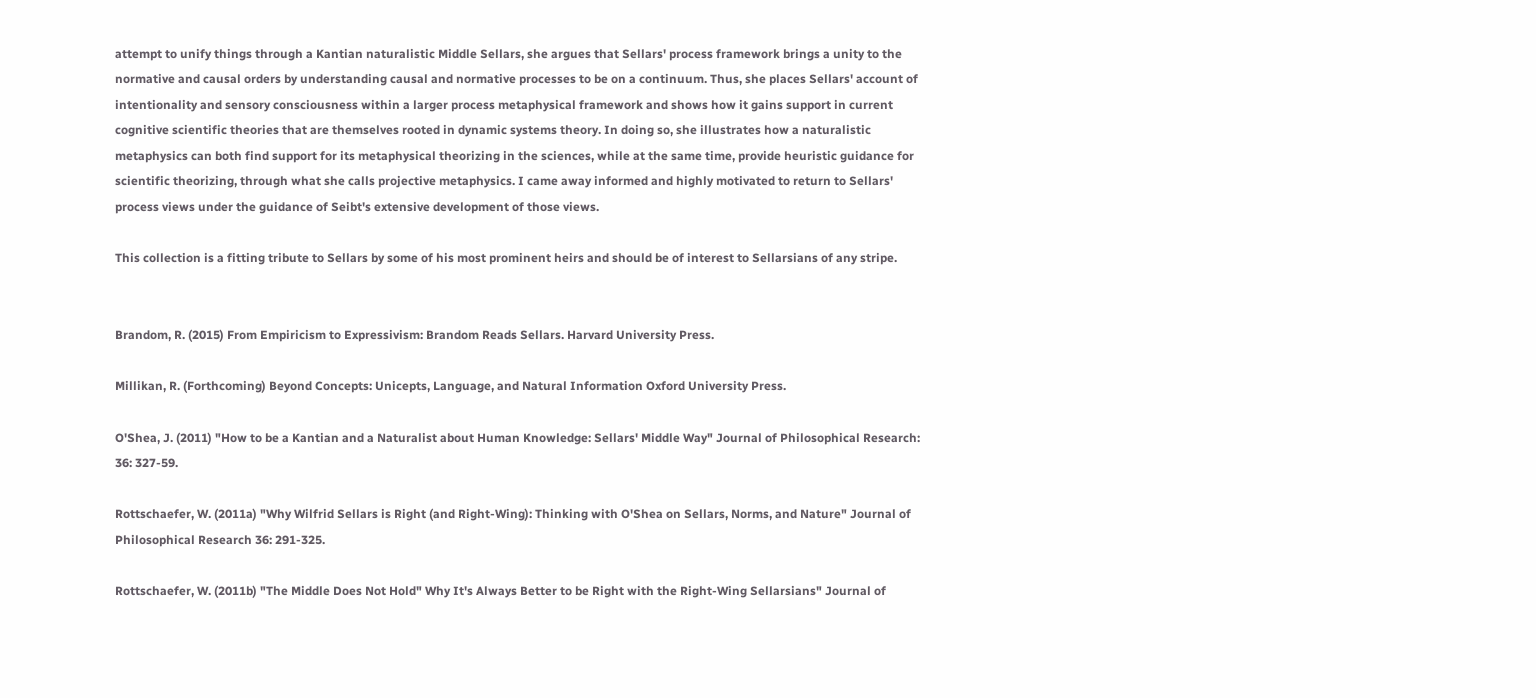attempt to unify things through a Kantian naturalistic Middle Sellars, she argues that Sellars' process framework brings a unity to the normative and causal orders by understanding causal and normative processes to be on a continuum. Thus, she places Sellars' account of intentionality and sensory consciousness within a larger process metaphysical framework and shows how it gains support in current cognitive scientific theories that are themselves rooted in dynamic systems theory. In doing so, she illustrates how a naturalistic metaphysics can both find support for its metaphysical theorizing in the sciences, while at the same time, provide heuristic guidance for scientific theorizing, through what she calls projective metaphysics. I came away informed and highly motivated to return to Sellars' process views under the guidance of Seibt's extensive development of those views.

This collection is a fitting tribute to Sellars by some of his most prominent heirs and should be of interest to Sellarsians of any stripe.


Brandom, R. (2015) From Empiricism to Expressivism: Brandom Reads Sellars. Harvard University Press.

Millikan, R. (Forthcoming) Beyond Concepts: Unicepts, Language, and Natural Information Oxford University Press.

O'Shea, J. (2011) "How to be a Kantian and a Naturalist about Human Knowledge: Sellars' Middle Way" Journal of Philosophical Research: 36: 327-59.

Rottschaefer, W. (2011a) "Why Wilfrid Sellars is Right (and Right-Wing): Thinking with O'Shea on Sellars, Norms, and Nature" Journal of Philosophical Research 36: 291-325.

Rottschaefer, W. (2011b) "The Middle Does Not Hold" Why It's Always Better to be Right with the Right-Wing Sellarsians" Journal of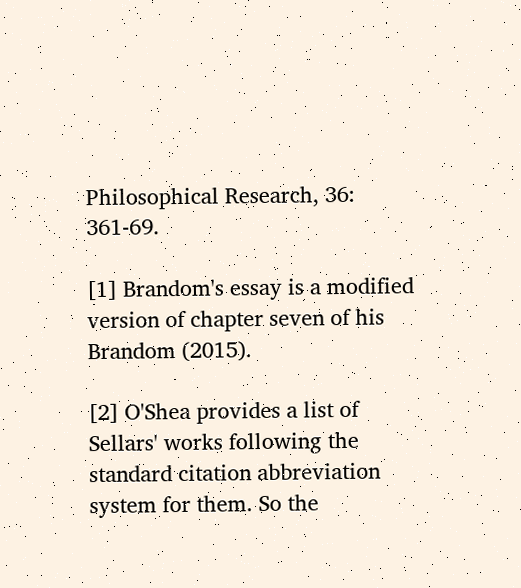Philosophical Research, 36: 361-69.

[1] Brandom's essay is a modified version of chapter seven of his Brandom (2015).

[2] O'Shea provides a list of Sellars' works following the standard citation abbreviation system for them. So the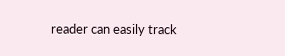reader can easily track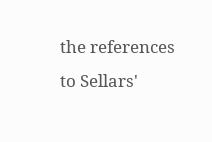the references to Sellars'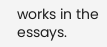works in the essays.